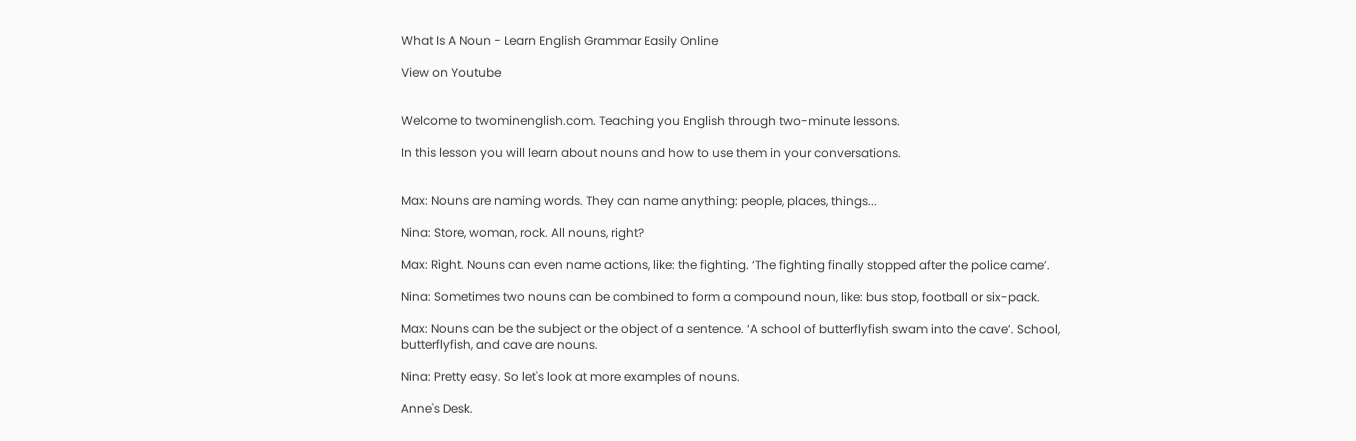What Is A Noun - Learn English Grammar Easily Online

View on Youtube


Welcome to twominenglish.com. Teaching you English through two-minute lessons.

In this lesson you will learn about nouns and how to use them in your conversations.


Max: Nouns are naming words. They can name anything: people, places, things...

Nina: Store, woman, rock. All nouns, right?

Max: Right. Nouns can even name actions, like: the fighting. ‘The fighting finally stopped after the police came’.

Nina: Sometimes two nouns can be combined to form a compound noun, like: bus stop, football or six-pack.

Max: Nouns can be the subject or the object of a sentence. ‘A school of butterflyfish swam into the cave’. School, butterflyfish, and cave are nouns.

Nina: Pretty easy. So let's look at more examples of nouns.

Anne's Desk.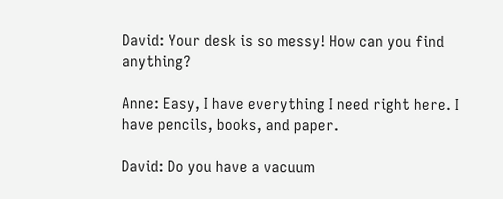David: Your desk is so messy! How can you find anything?

Anne: Easy, I have everything I need right here. I have pencils, books, and paper.

David: Do you have a vacuum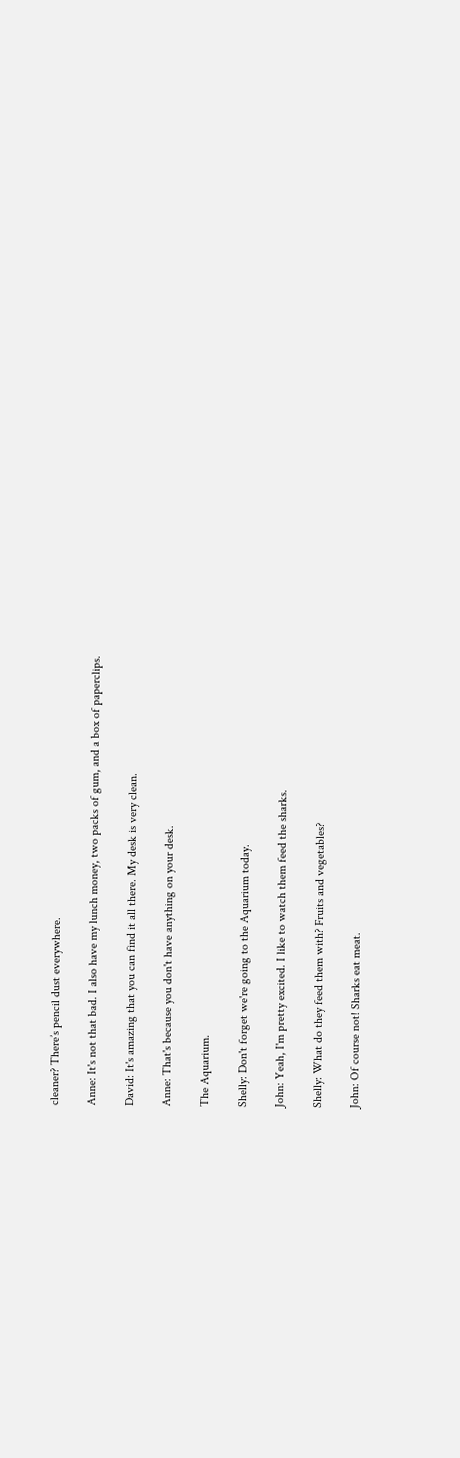cleaner? There’s pencil dust everywhere.

Anne: It's not that bad. I also have my lunch money, two packs of gum, and a box of paperclips.

David: It's amazing that you can find it all there. My desk is very clean.

Anne: That's because you don't have anything on your desk.

The Aquarium.

Shelly: Don't forget we're going to the Aquarium today.

John: Yeah, I'm pretty excited. I like to watch them feed the sharks.

Shelly: What do they feed them with? Fruits and vegetables?

John: Of course not! Sharks eat meat.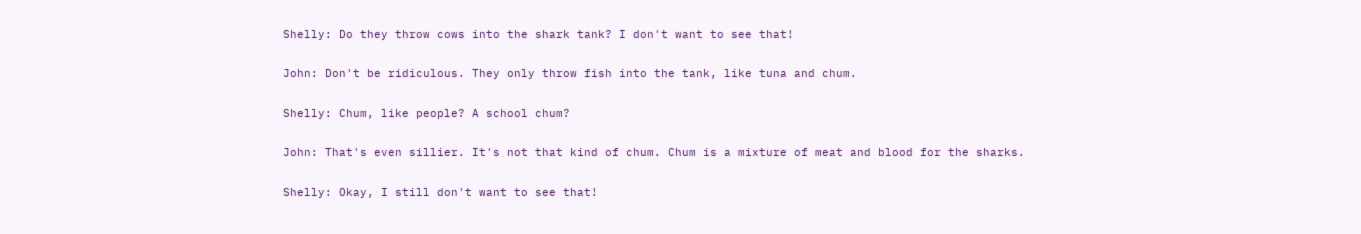Shelly: Do they throw cows into the shark tank? I don't want to see that!

John: Don't be ridiculous. They only throw fish into the tank, like tuna and chum.

Shelly: Chum, like people? A school chum?

John: That's even sillier. It's not that kind of chum. Chum is a mixture of meat and blood for the sharks.

Shelly: Okay, I still don't want to see that!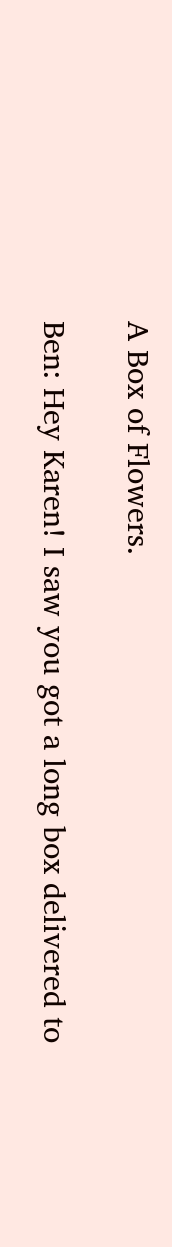A Box of Flowers.

Ben: Hey Karen! I saw you got a long box delivered to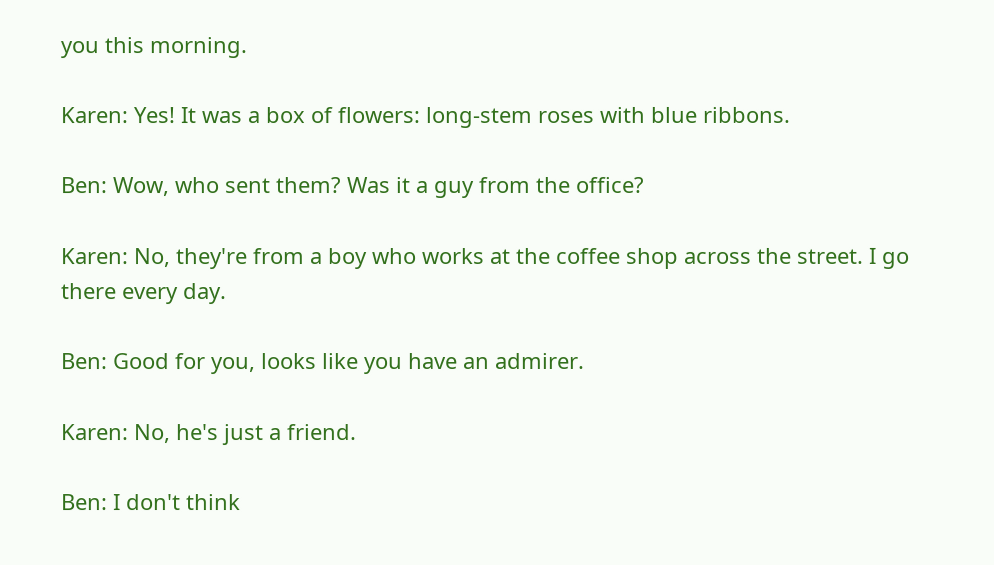you this morning.

Karen: Yes! It was a box of flowers: long-stem roses with blue ribbons.

Ben: Wow, who sent them? Was it a guy from the office?

Karen: No, they're from a boy who works at the coffee shop across the street. I go there every day.

Ben: Good for you, looks like you have an admirer.

Karen: No, he's just a friend.

Ben: I don't think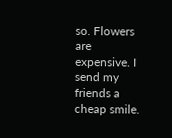so. Flowers are expensive. I send my friends a cheap smile.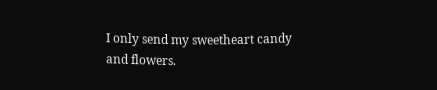I only send my sweetheart candy and flowers.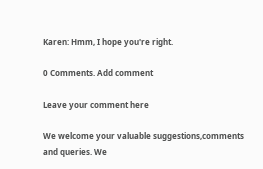Karen: Hmm, I hope you're right.

0 Comments. Add comment

Leave your comment here

We welcome your valuable suggestions,comments and queries. We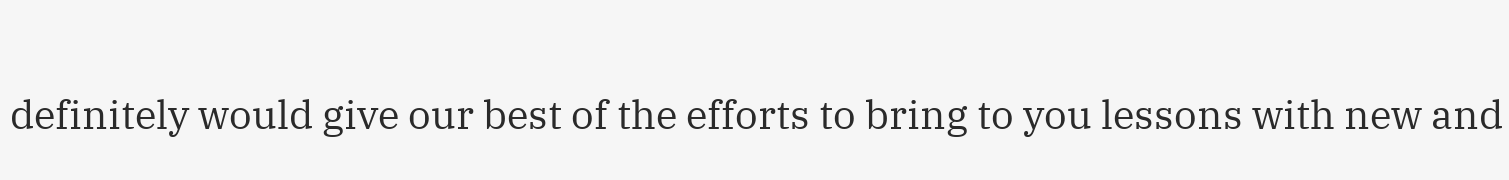definitely would give our best of the efforts to bring to you lessons with new and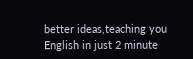better ideas,teaching you English in just 2 minute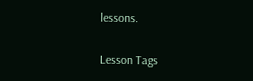lessons.

Lesson Tags